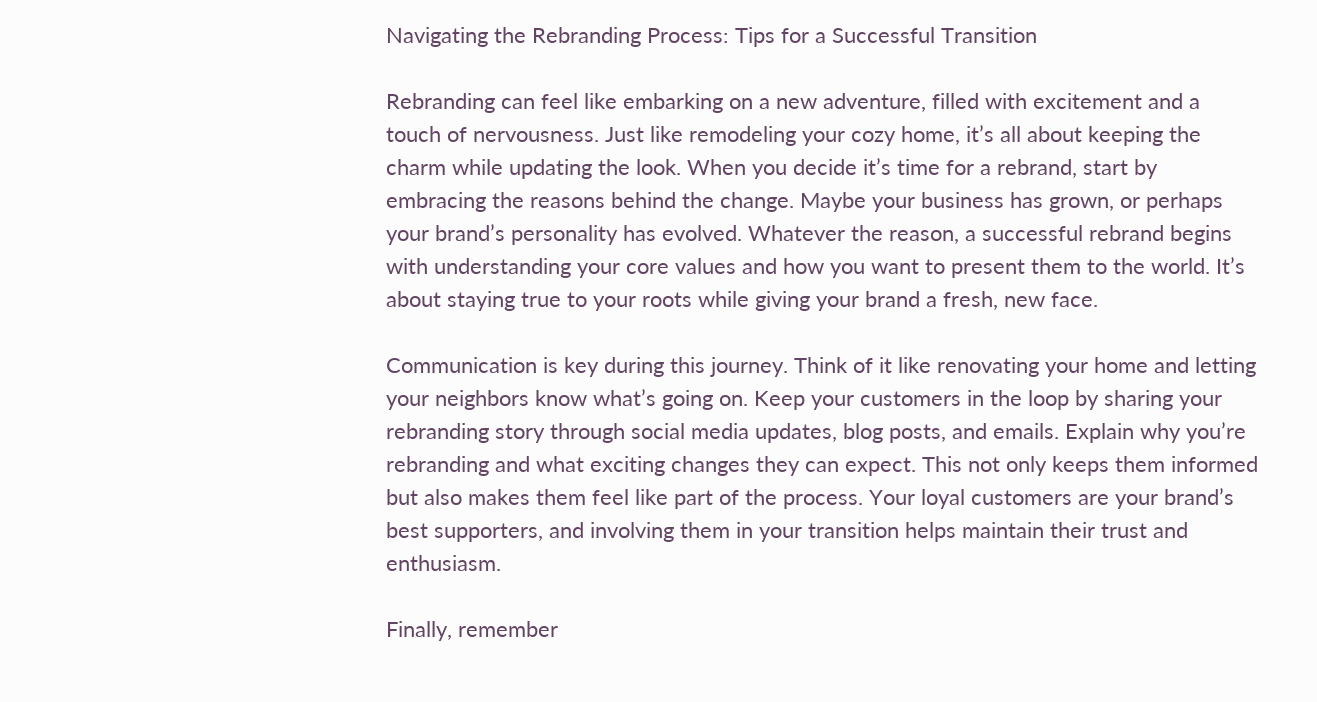Navigating the Rebranding Process: Tips for a Successful Transition

Rebranding can feel like embarking on a new adventure, filled with excitement and a touch of nervousness. Just like remodeling your cozy home, it’s all about keeping the charm while updating the look. When you decide it’s time for a rebrand, start by embracing the reasons behind the change. Maybe your business has grown, or perhaps your brand’s personality has evolved. Whatever the reason, a successful rebrand begins with understanding your core values and how you want to present them to the world. It’s about staying true to your roots while giving your brand a fresh, new face.

Communication is key during this journey. Think of it like renovating your home and letting your neighbors know what’s going on. Keep your customers in the loop by sharing your rebranding story through social media updates, blog posts, and emails. Explain why you’re rebranding and what exciting changes they can expect. This not only keeps them informed but also makes them feel like part of the process. Your loyal customers are your brand’s best supporters, and involving them in your transition helps maintain their trust and enthusiasm.

Finally, remember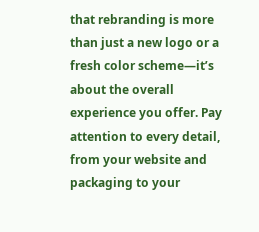that rebranding is more than just a new logo or a fresh color scheme—it’s about the overall experience you offer. Pay attention to every detail, from your website and packaging to your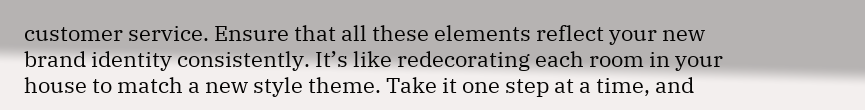customer service. Ensure that all these elements reflect your new brand identity consistently. It’s like redecorating each room in your house to match a new style theme. Take it one step at a time, and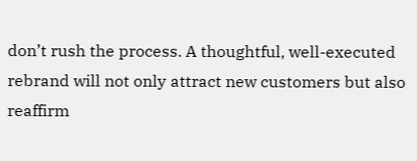don’t rush the process. A thoughtful, well-executed rebrand will not only attract new customers but also reaffirm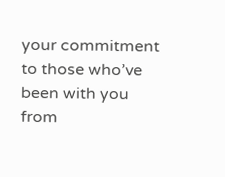your commitment to those who’ve been with you from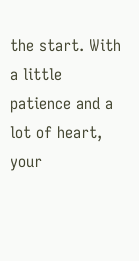the start. With a little patience and a lot of heart, your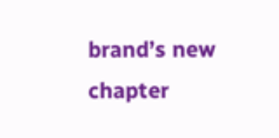brand’s new chapter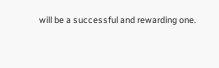will be a successful and rewarding one.